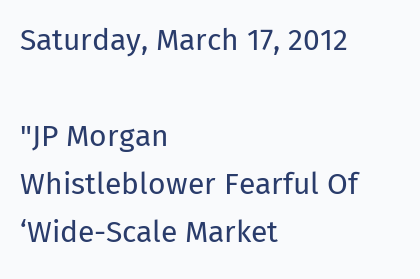Saturday, March 17, 2012

"JP Morgan Whistleblower Fearful Of ‘Wide-Scale Market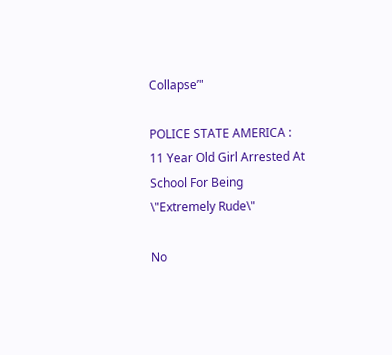Collapse’"

POLICE STATE AMERICA : 11 Year Old Girl Arrested At School For Being \"Extremely Rude\"

No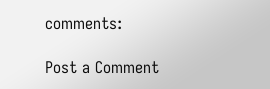comments:

Post a Comment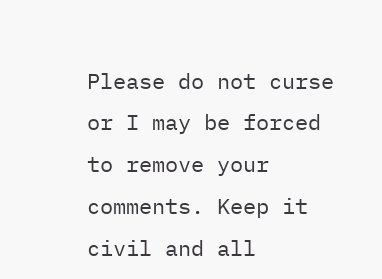Please do not curse or I may be forced to remove your comments. Keep it civil and all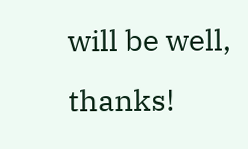will be well, thanks!